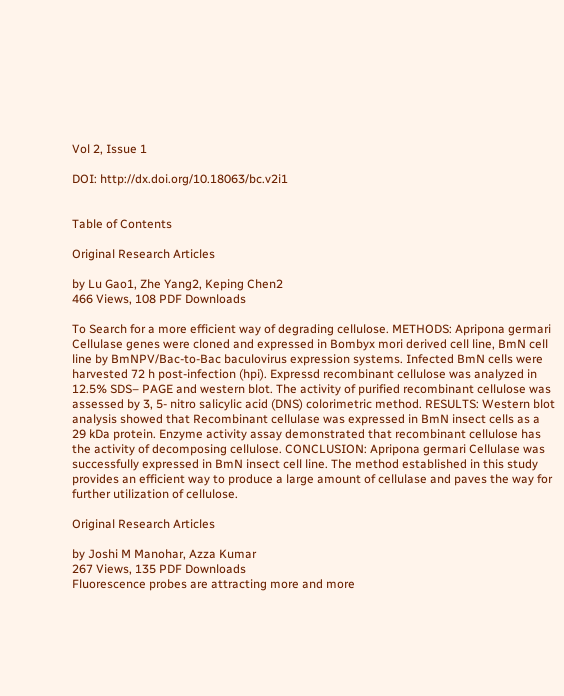Vol 2, Issue 1

DOI: http://dx.doi.org/10.18063/bc.v2i1


Table of Contents

Original Research Articles

by Lu Gao1, Zhe Yang2, Keping Chen2
466 Views, 108 PDF Downloads

To Search for a more efficient way of degrading cellulose. METHODS: Apripona germari Cellulase genes were cloned and expressed in Bombyx mori derived cell line, BmN cell line by BmNPV/Bac-to-Bac baculovirus expression systems. Infected BmN cells were harvested 72 h post-infection (hpi). Expressd recombinant cellulose was analyzed in 12.5% SDS– PAGE and western blot. The activity of purified recombinant cellulose was assessed by 3, 5- nitro salicylic acid (DNS) colorimetric method. RESULTS: Western blot analysis showed that Recombinant cellulase was expressed in BmN insect cells as a 29 kDa protein. Enzyme activity assay demonstrated that recombinant cellulose has the activity of decomposing cellulose. CONCLUSION: Apripona germari Cellulase was successfully expressed in BmN insect cell line. The method established in this study provides an efficient way to produce a large amount of cellulase and paves the way for further utilization of cellulose.

Original Research Articles

by Joshi M Manohar, Azza Kumar
267 Views, 135 PDF Downloads
Fluorescence probes are attracting more and more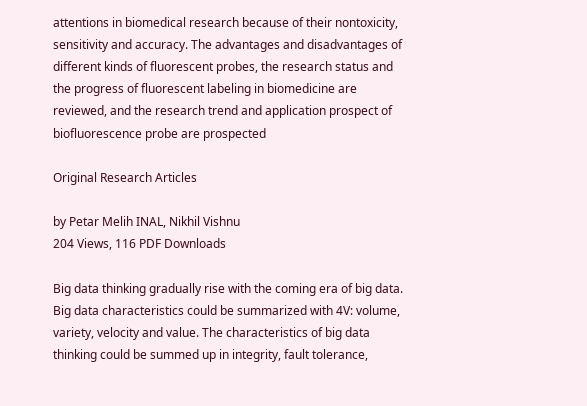attentions in biomedical research because of their nontoxicity, sensitivity and accuracy. The advantages and disadvantages of different kinds of fluorescent probes, the research status and the progress of fluorescent labeling in biomedicine are reviewed, and the research trend and application prospect of biofluorescence probe are prospected

Original Research Articles

by Petar Melih INAL, Nikhil Vishnu
204 Views, 116 PDF Downloads

Big data thinking gradually rise with the coming era of big data. Big data characteristics could be summarized with 4V: volume, variety, velocity and value. The characteristics of big data thinking could be summed up in integrity, fault tolerance,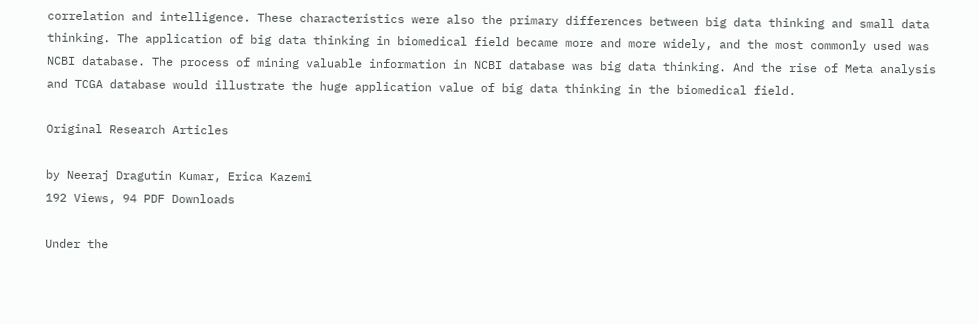correlation and intelligence. These characteristics were also the primary differences between big data thinking and small data thinking. The application of big data thinking in biomedical field became more and more widely, and the most commonly used was NCBI database. The process of mining valuable information in NCBI database was big data thinking. And the rise of Meta analysis and TCGA database would illustrate the huge application value of big data thinking in the biomedical field.

Original Research Articles

by Neeraj Dragutin Kumar, Erica Kazemi
192 Views, 94 PDF Downloads

Under the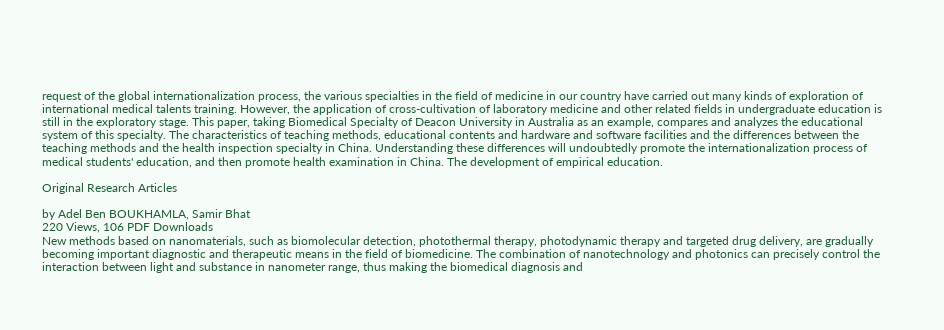request of the global internationalization process, the various specialties in the field of medicine in our country have carried out many kinds of exploration of international medical talents training. However, the application of cross-cultivation of laboratory medicine and other related fields in undergraduate education is still in the exploratory stage. This paper, taking Biomedical Specialty of Deacon University in Australia as an example, compares and analyzes the educational system of this specialty. The characteristics of teaching methods, educational contents and hardware and software facilities and the differences between the teaching methods and the health inspection specialty in China. Understanding these differences will undoubtedly promote the internationalization process of medical students' education, and then promote health examination in China. The development of empirical education.

Original Research Articles

by Adel Ben BOUKHAMLA, Samir Bhat
220 Views, 106 PDF Downloads
New methods based on nanomaterials, such as biomolecular detection, photothermal therapy, photodynamic therapy and targeted drug delivery, are gradually becoming important diagnostic and therapeutic means in the field of biomedicine. The combination of nanotechnology and photonics can precisely control the interaction between light and substance in nanometer range, thus making the biomedical diagnosis and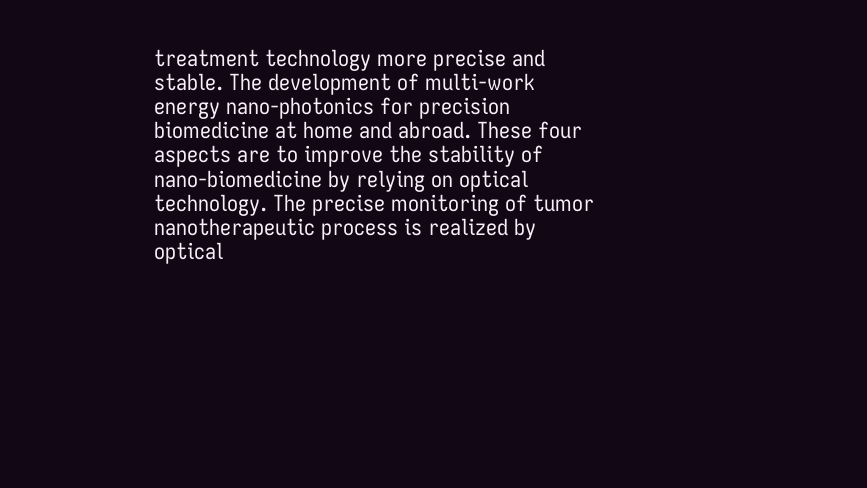treatment technology more precise and stable. The development of multi-work energy nano-photonics for precision biomedicine at home and abroad. These four aspects are to improve the stability of nano-biomedicine by relying on optical technology. The precise monitoring of tumor nanotherapeutic process is realized by optical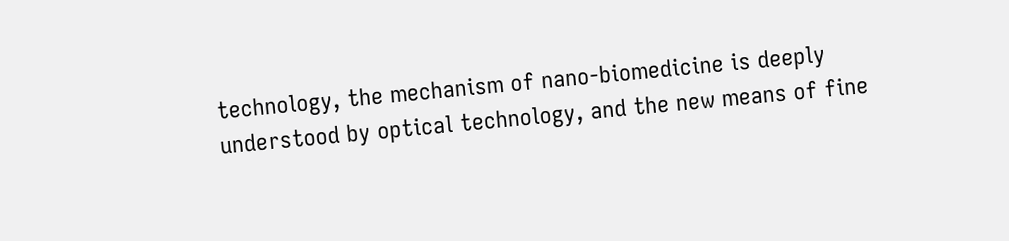technology, the mechanism of nano-biomedicine is deeply understood by optical technology, and the new means of fine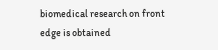biomedical research on front edge is obtained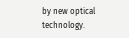by new optical technology.